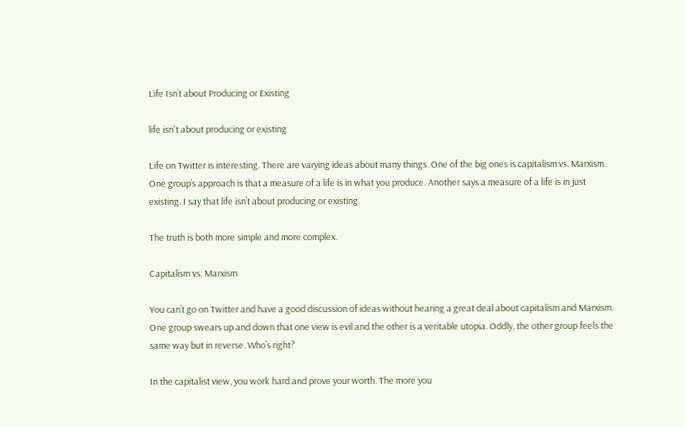Life Isn’t about Producing or Existing

life isn't about producing or existing

Life on Twitter is interesting. There are varying ideas about many things. One of the big ones is capitalism vs. Marxism. One group’s approach is that a measure of a life is in what you produce. Another says a measure of a life is in just existing. I say that life isn’t about producing or existing.

The truth is both more simple and more complex.

Capitalism vs. Marxism

You can’t go on Twitter and have a good discussion of ideas without hearing a great deal about capitalism and Marxism. One group swears up and down that one view is evil and the other is a veritable utopia. Oddly, the other group feels the same way but in reverse. Who’s right?

In the capitalist view, you work hard and prove your worth. The more you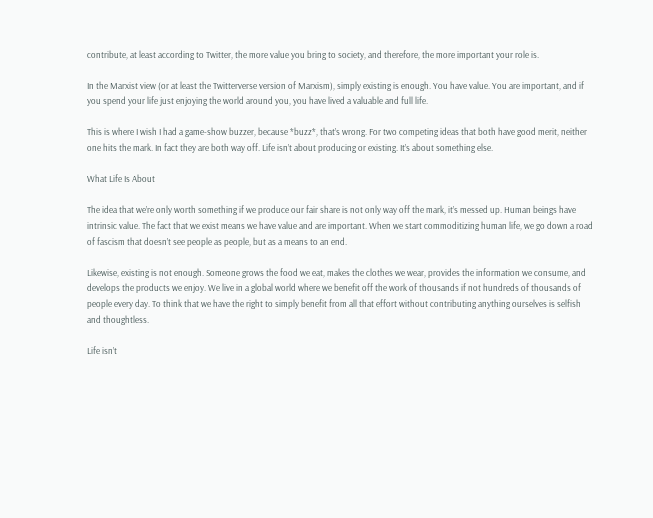contribute, at least according to Twitter, the more value you bring to society, and therefore, the more important your role is.

In the Marxist view (or at least the Twitterverse version of Marxism), simply existing is enough. You have value. You are important, and if you spend your life just enjoying the world around you, you have lived a valuable and full life.

This is where I wish I had a game-show buzzer, because *buzz*, that’s wrong. For two competing ideas that both have good merit, neither one hits the mark. In fact they are both way off. Life isn’t about producing or existing. It’s about something else.

What Life Is About

The idea that we’re only worth something if we produce our fair share is not only way off the mark, it’s messed up. Human beings have intrinsic value. The fact that we exist means we have value and are important. When we start commoditizing human life, we go down a road of fascism that doesn’t see people as people, but as a means to an end.

Likewise, existing is not enough. Someone grows the food we eat, makes the clothes we wear, provides the information we consume, and develops the products we enjoy. We live in a global world where we benefit off the work of thousands if not hundreds of thousands of people every day. To think that we have the right to simply benefit from all that effort without contributing anything ourselves is selfish and thoughtless.

Life isn’t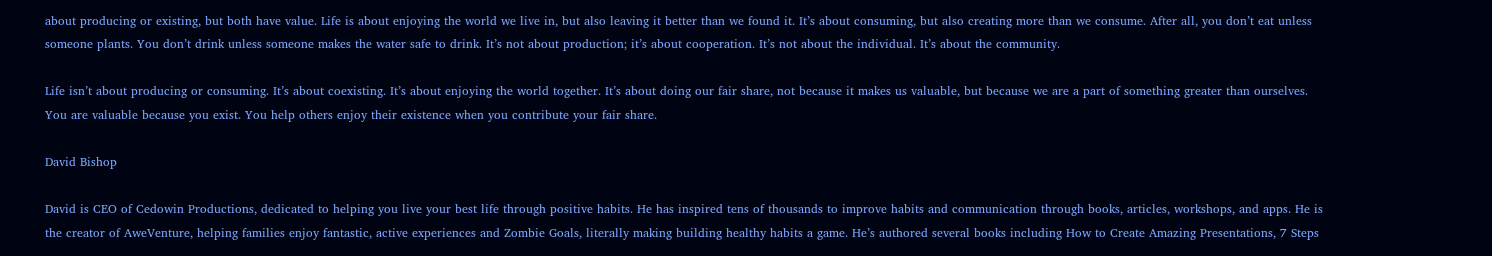about producing or existing, but both have value. Life is about enjoying the world we live in, but also leaving it better than we found it. It’s about consuming, but also creating more than we consume. After all, you don’t eat unless someone plants. You don’t drink unless someone makes the water safe to drink. It’s not about production; it’s about cooperation. It’s not about the individual. It’s about the community.

Life isn’t about producing or consuming. It’s about coexisting. It’s about enjoying the world together. It’s about doing our fair share, not because it makes us valuable, but because we are a part of something greater than ourselves. You are valuable because you exist. You help others enjoy their existence when you contribute your fair share.

David Bishop

David is CEO of Cedowin Productions, dedicated to helping you live your best life through positive habits. He has inspired tens of thousands to improve habits and communication through books, articles, workshops, and apps. He is the creator of AweVenture, helping families enjoy fantastic, active experiences and Zombie Goals, literally making building healthy habits a game. He’s authored several books including How to Create Amazing Presentations, 7 Steps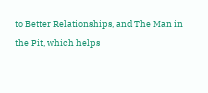to Better Relationships, and The Man in the Pit, which helps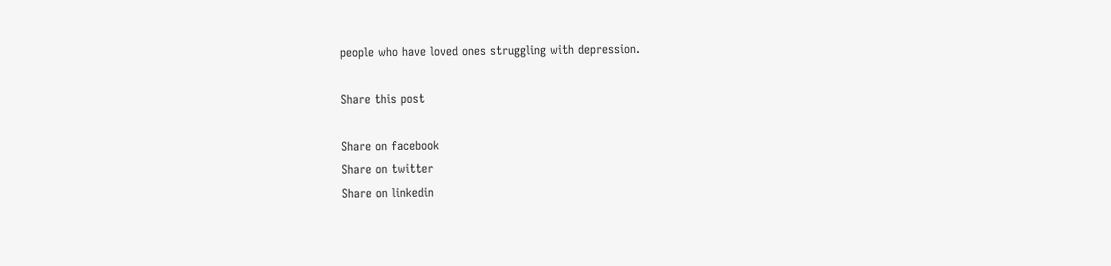people who have loved ones struggling with depression.

Share this post

Share on facebook
Share on twitter
Share on linkedin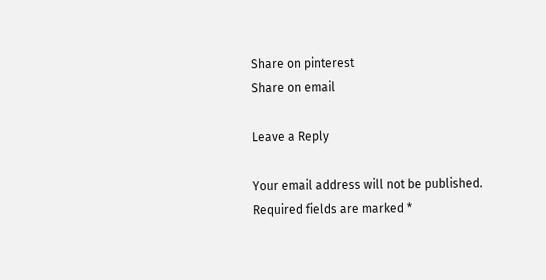Share on pinterest
Share on email

Leave a Reply

Your email address will not be published. Required fields are marked *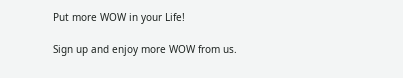Put more WOW in your Life!

Sign up and enjoy more WOW from us.